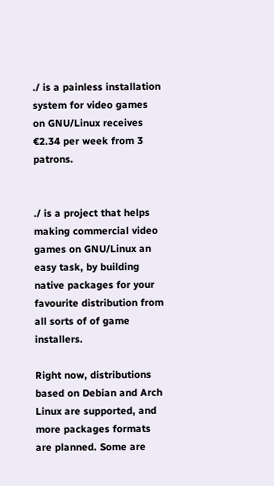./ is a painless installation system for video games on GNU/Linux receives €2.34 per week from 3 patrons.


./ is a project that helps making commercial video games on GNU/Linux an easy task, by building native packages for your favourite distribution from all sorts of of game installers.

Right now, distributions based on Debian and Arch Linux are supported, and more packages formats are planned. Some are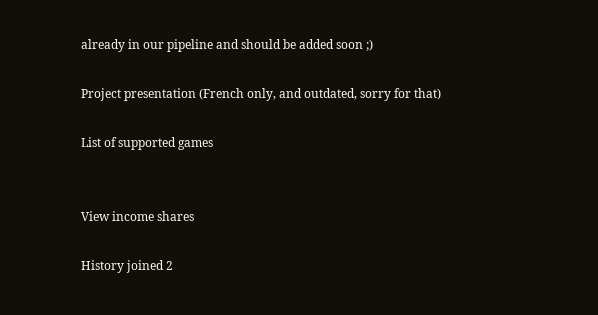already in our pipeline and should be added soon ;)

Project presentation (French only, and outdated, sorry for that)

List of supported games


View income shares

History joined 2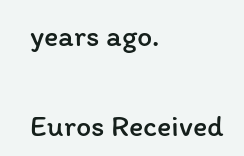years ago.

Euros Received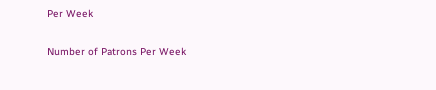Per Week

Number of Patrons Per Week